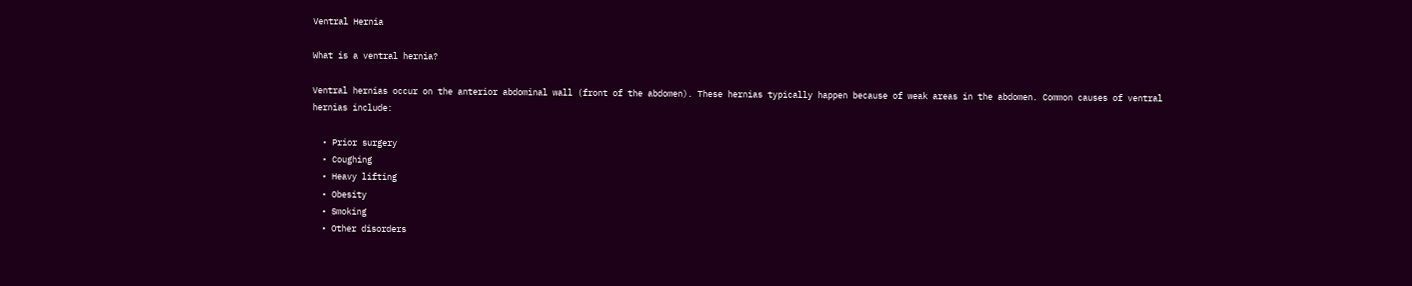Ventral Hernia

What is a ventral hernia?

Ventral hernias occur on the anterior abdominal wall (front of the abdomen). These hernias typically happen because of weak areas in the abdomen. Common causes of ventral hernias include:

  • Prior surgery
  • Coughing
  • Heavy lifting
  • Obesity
  • Smoking
  • Other disorders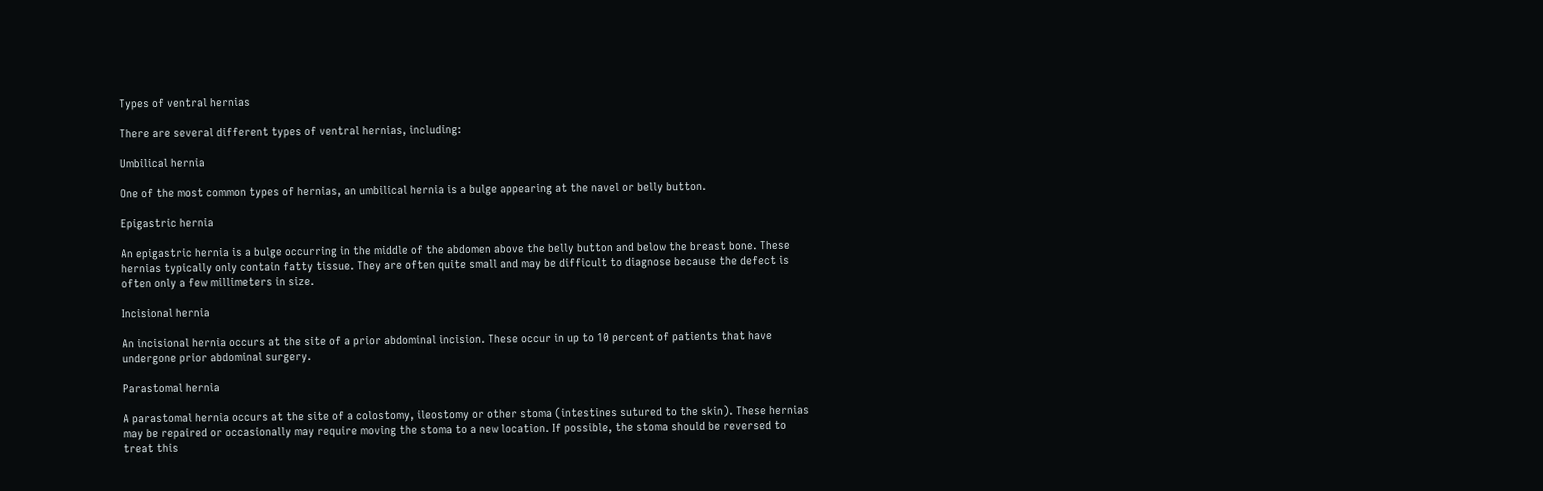Types of ventral hernias

There are several different types of ventral hernias, including:

Umbilical hernia

One of the most common types of hernias, an umbilical hernia is a bulge appearing at the navel or belly button.

Epigastric hernia

An epigastric hernia is a bulge occurring in the middle of the abdomen above the belly button and below the breast bone. These hernias typically only contain fatty tissue. They are often quite small and may be difficult to diagnose because the defect is often only a few millimeters in size.

Incisional hernia

An incisional hernia occurs at the site of a prior abdominal incision. These occur in up to 10 percent of patients that have undergone prior abdominal surgery.

Parastomal hernia

A parastomal hernia occurs at the site of a colostomy, ileostomy or other stoma (intestines sutured to the skin). These hernias may be repaired or occasionally may require moving the stoma to a new location. If possible, the stoma should be reversed to treat this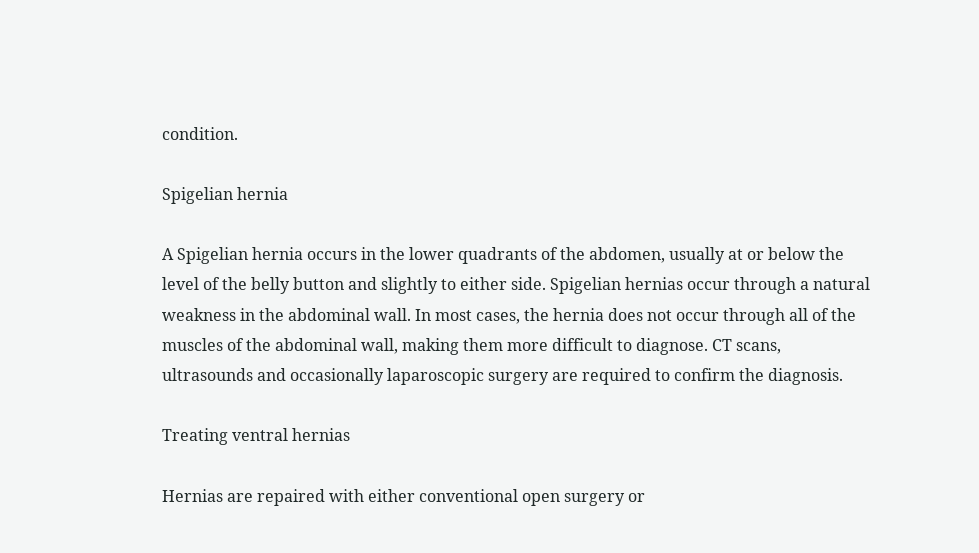condition.

Spigelian hernia

A Spigelian hernia occurs in the lower quadrants of the abdomen, usually at or below the level of the belly button and slightly to either side. Spigelian hernias occur through a natural weakness in the abdominal wall. In most cases, the hernia does not occur through all of the muscles of the abdominal wall, making them more difficult to diagnose. CT scans, ultrasounds and occasionally laparoscopic surgery are required to confirm the diagnosis.

Treating ventral hernias

Hernias are repaired with either conventional open surgery or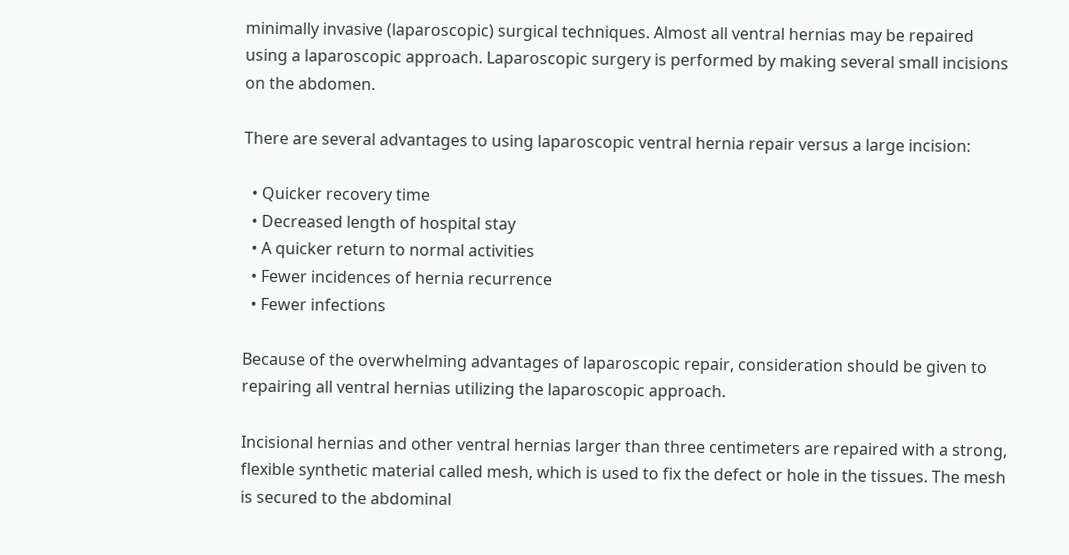minimally invasive (laparoscopic) surgical techniques. Almost all ventral hernias may be repaired using a laparoscopic approach. Laparoscopic surgery is performed by making several small incisions on the abdomen.

There are several advantages to using laparoscopic ventral hernia repair versus a large incision:

  • Quicker recovery time
  • Decreased length of hospital stay
  • A quicker return to normal activities
  • Fewer incidences of hernia recurrence
  • Fewer infections

Because of the overwhelming advantages of laparoscopic repair, consideration should be given to repairing all ventral hernias utilizing the laparoscopic approach.

Incisional hernias and other ventral hernias larger than three centimeters are repaired with a strong, flexible synthetic material called mesh, which is used to fix the defect or hole in the tissues. The mesh is secured to the abdominal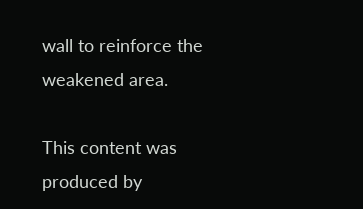wall to reinforce the weakened area.

This content was produced by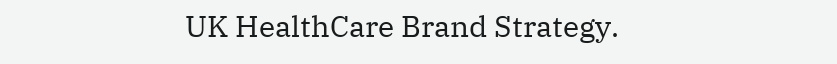UK HealthCare Brand Strategy.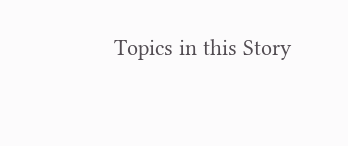Topics in this Story